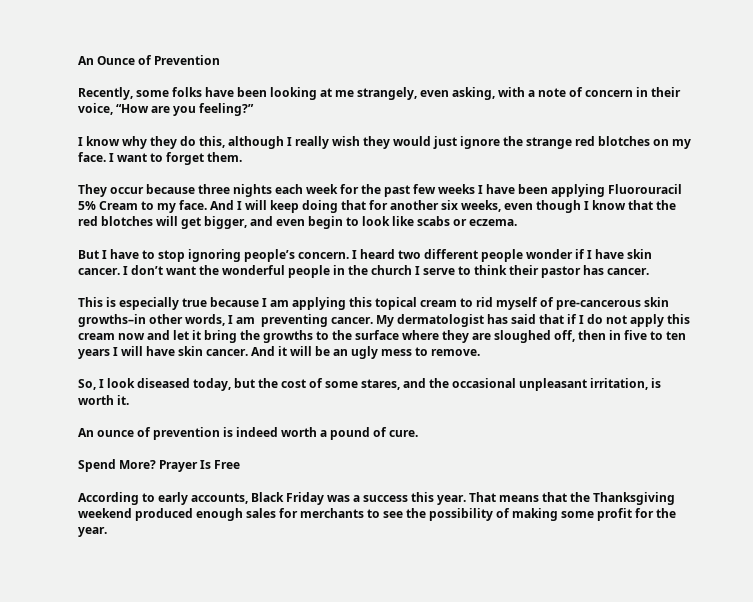An Ounce of Prevention

Recently, some folks have been looking at me strangely, even asking, with a note of concern in their voice, “How are you feeling?”

I know why they do this, although I really wish they would just ignore the strange red blotches on my face. I want to forget them.

They occur because three nights each week for the past few weeks I have been applying Fluorouracil 5% Cream to my face. And I will keep doing that for another six weeks, even though I know that the red blotches will get bigger, and even begin to look like scabs or eczema.

But I have to stop ignoring people’s concern. I heard two different people wonder if I have skin cancer. I don’t want the wonderful people in the church I serve to think their pastor has cancer.

This is especially true because I am applying this topical cream to rid myself of pre-cancerous skin growths–in other words, I am  preventing cancer. My dermatologist has said that if I do not apply this cream now and let it bring the growths to the surface where they are sloughed off, then in five to ten years I will have skin cancer. And it will be an ugly mess to remove.

So, I look diseased today, but the cost of some stares, and the occasional unpleasant irritation, is worth it.

An ounce of prevention is indeed worth a pound of cure.

Spend More? Prayer Is Free

According to early accounts, Black Friday was a success this year. That means that the Thanksgiving weekend produced enough sales for merchants to see the possibility of making some profit for the year.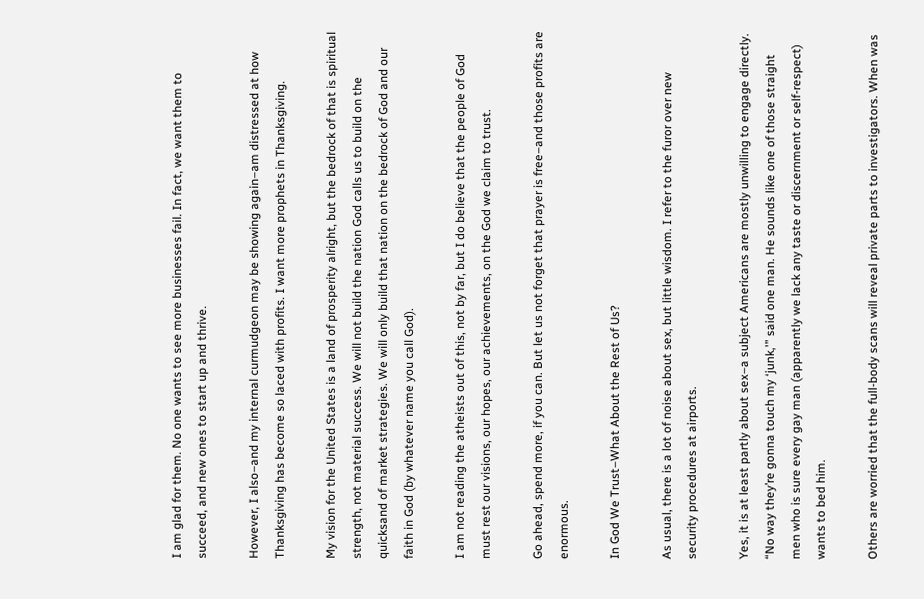I am glad for them. No one wants to see more businesses fail. In fact, we want them to succeed, and new ones to start up and thrive.

However, I also–and my internal curmudgeon may be showing again–am distressed at how Thanksgiving has become so laced with profits. I want more prophets in Thanksgiving.

My vision for the United States is a land of prosperity alright, but the bedrock of that is spiritual strength, not material success. We will not build the nation God calls us to build on the quicksand of market strategies. We will only build that nation on the bedrock of God and our faith in God (by whatever name you call God).

I am not reading the atheists out of this, not by far, but I do believe that the people of God must rest our visions, our hopes, our achievements, on the God we claim to trust.

Go ahead, spend more, if you can. But let us not forget that prayer is free–and those profits are enormous.

In God We Trust–What About the Rest of Us?

As usual, there is a lot of noise about sex, but little wisdom. I refer to the furor over new security procedures at airports.

Yes, it is at least partly about sex–a subject Americans are mostly unwilling to engage directly. “No way they’re gonna touch my ‘junk,'” said one man. He sounds like one of those straight men who is sure every gay man (apparently we lack any taste or discernment or self-respect) wants to bed him.

Others are worried that the full-body scans will reveal private parts to investigators. When was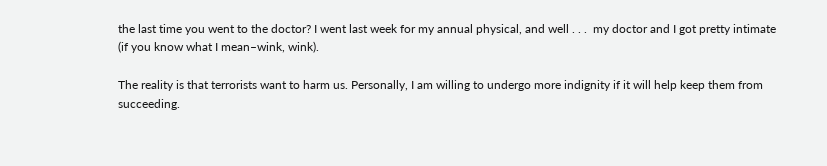the last time you went to the doctor? I went last week for my annual physical, and well . . .  my doctor and I got pretty intimate (if you know what I mean–wink, wink).

The reality is that terrorists want to harm us. Personally, I am willing to undergo more indignity if it will help keep them from succeeding.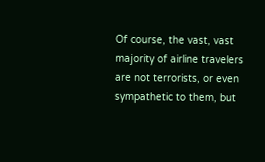Of course, the vast, vast majority of airline travelers are not terrorists, or even sympathetic to them, but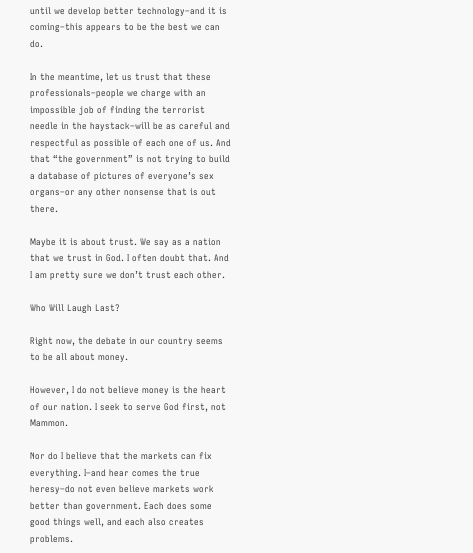until we develop better technology–and it is coming–this appears to be the best we can do.

In the meantime, let us trust that these professionals–people we charge with an impossible job of finding the terrorist needle in the haystack–will be as careful and respectful as possible of each one of us. And that “the government” is not trying to build a database of pictures of everyone’s sex organs–or any other nonsense that is out there.

Maybe it is about trust. We say as a nation that we trust in God. I often doubt that. And I am pretty sure we don’t trust each other.

Who Will Laugh Last?

Right now, the debate in our country seems to be all about money.

However, I do not believe money is the heart of our nation. I seek to serve God first, not Mammon.

Nor do I believe that the markets can fix everything. I–and hear comes the true heresy–do not even believe markets work better than government. Each does some good things well, and each also creates problems.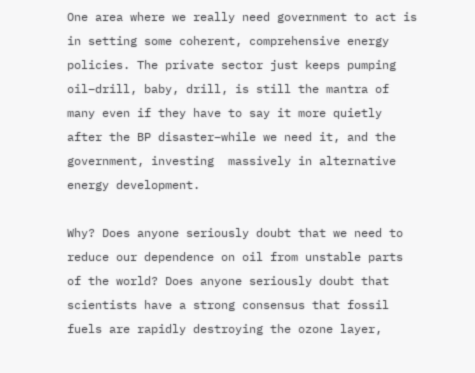One area where we really need government to act is in setting some coherent, comprehensive energy policies. The private sector just keeps pumping oil–drill, baby, drill, is still the mantra of many even if they have to say it more quietly after the BP disaster–while we need it, and the government, investing  massively in alternative energy development.

Why? Does anyone seriously doubt that we need to reduce our dependence on oil from unstable parts of the world? Does anyone seriously doubt that scientists have a strong consensus that fossil fuels are rapidly destroying the ozone layer,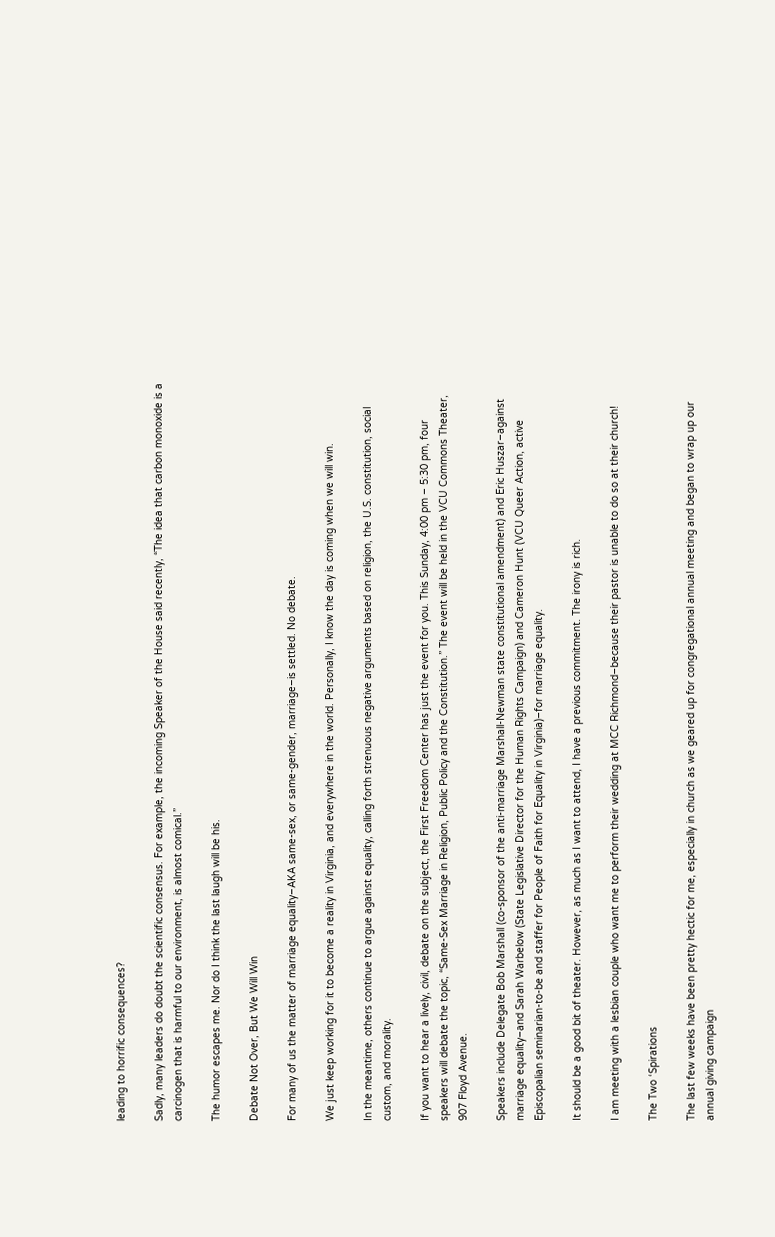leading to horrific consequences?

Sadly, many leaders do doubt the scientific consensus. For example, the incoming Speaker of the House said recently, “The idea that carbon monoxide is a carcinogen that is harmful to our environment, is almost comical.”

The humor escapes me. Nor do I think the last laugh will be his.

Debate Not Over, But We Will Win

For many of us the matter of marriage equality–AKA same-sex, or same-gender, marriage–is settled. No debate.

We just keep working for it to become a reality in Virginia, and everywhere in the world. Personally, I know the day is coming when we will win.

In the meantime, others continue to argue against equality, calling forth strenuous negative arguments based on religion, the U.S. constitution, social custom, and morality.

If you want to hear a lively, civil, debate on the subject, the First Freedom Center has just the event for you. This Sunday, 4:00 pm – 5:30 pm, four speakers will debate the topic, “Same-Sex Marriage in Religion, Public Policy and the Constitution.” The event will be held in the VCU Commons Theater, 907 Floyd Avenue.

Speakers include Delegate Bob Marshall (co-sponsor of the anti-marriage Marshall-Newman state constitutional amendment) and Eric Huszar–against marriage equality–and Sarah Warbelow (State Legislative Director for the Human Rights Campaign) and Cameron Hunt (VCU Queer Action, active Episcopalian seminarian-to-be and staffer for People of Faith for Equality in Virginia)–for marriage equality.

It should be a good bit of theater. However, as much as I want to attend, I have a previous commitment. The irony is rich.

I am meeting with a lesbian couple who want me to perform their wedding at MCC Richmond–because their pastor is unable to do so at their church!

The Two ‘Spirations

The last few weeks have been pretty hectic for me, especially in church as we geared up for congregational annual meeting and began to wrap up our annual giving campaign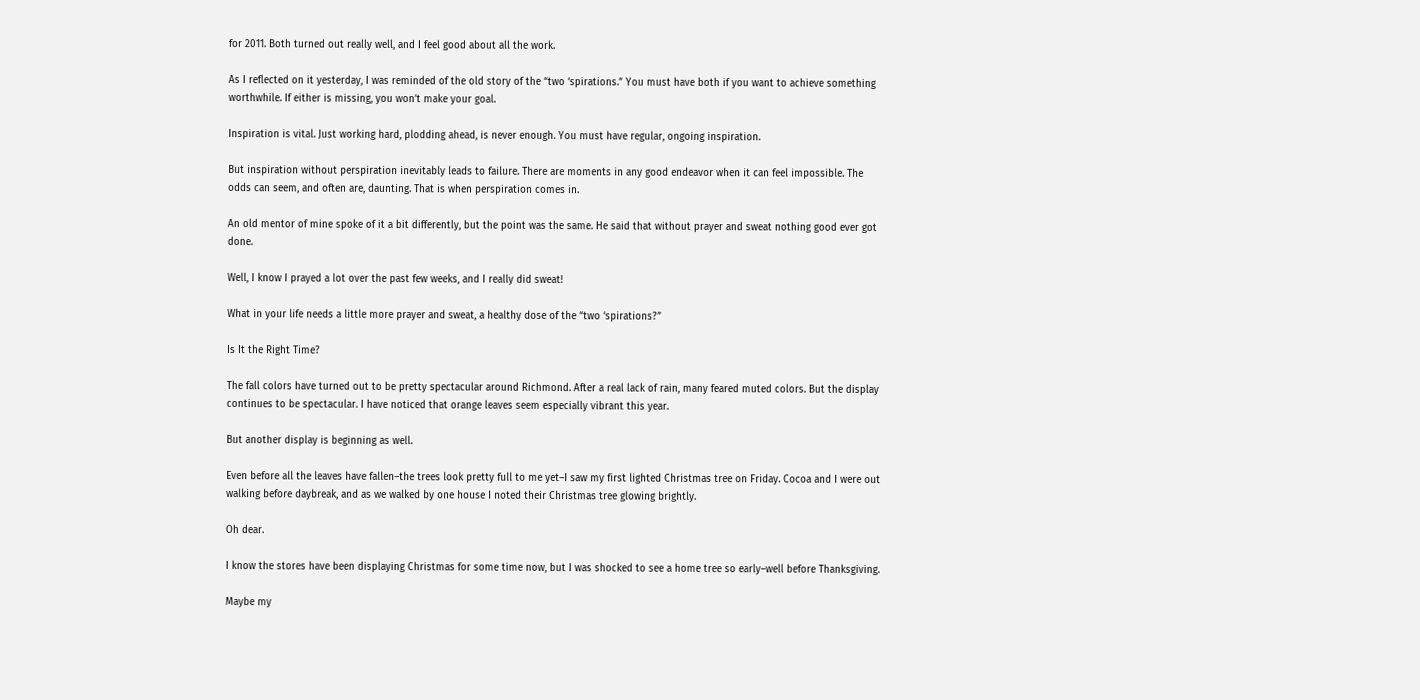for 2011. Both turned out really well, and I feel good about all the work.

As I reflected on it yesterday, I was reminded of the old story of the “two ‘spirations.” You must have both if you want to achieve something worthwhile. If either is missing, you won’t make your goal.

Inspiration is vital. Just working hard, plodding ahead, is never enough. You must have regular, ongoing inspiration.

But inspiration without perspiration inevitably leads to failure. There are moments in any good endeavor when it can feel impossible. The odds can seem, and often are, daunting. That is when perspiration comes in.

An old mentor of mine spoke of it a bit differently, but the point was the same. He said that without prayer and sweat nothing good ever got done.

Well, I know I prayed a lot over the past few weeks, and I really did sweat!

What in your life needs a little more prayer and sweat, a healthy dose of the “two ‘spirations?”

Is It the Right Time?

The fall colors have turned out to be pretty spectacular around Richmond. After a real lack of rain, many feared muted colors. But the display continues to be spectacular. I have noticed that orange leaves seem especially vibrant this year.

But another display is beginning as well.

Even before all the leaves have fallen–the trees look pretty full to me yet–I saw my first lighted Christmas tree on Friday. Cocoa and I were out walking before daybreak, and as we walked by one house I noted their Christmas tree glowing brightly.

Oh dear.

I know the stores have been displaying Christmas for some time now, but I was shocked to see a home tree so early–well before Thanksgiving.

Maybe my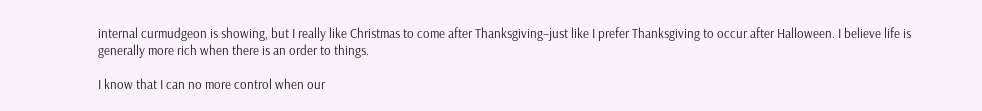internal curmudgeon is showing, but I really like Christmas to come after Thanksgiving–just like I prefer Thanksgiving to occur after Halloween. I believe life is generally more rich when there is an order to things.

I know that I can no more control when our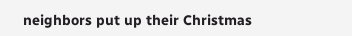neighbors put up their Christmas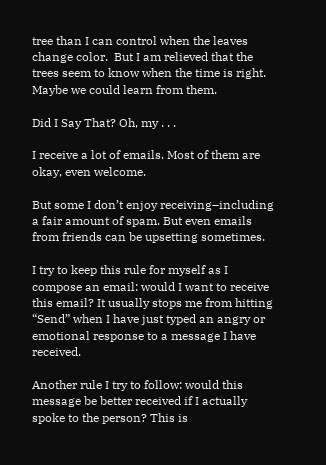tree than I can control when the leaves change color.  But I am relieved that the trees seem to know when the time is right. Maybe we could learn from them.

Did I Say That? Oh, my . . .

I receive a lot of emails. Most of them are okay, even welcome.

But some I don’t enjoy receiving–including a fair amount of spam. But even emails from friends can be upsetting sometimes.

I try to keep this rule for myself as I compose an email: would I want to receive this email? It usually stops me from hitting “Send” when I have just typed an angry or emotional response to a message I have received.

Another rule I try to follow: would this message be better received if I actually spoke to the person? This is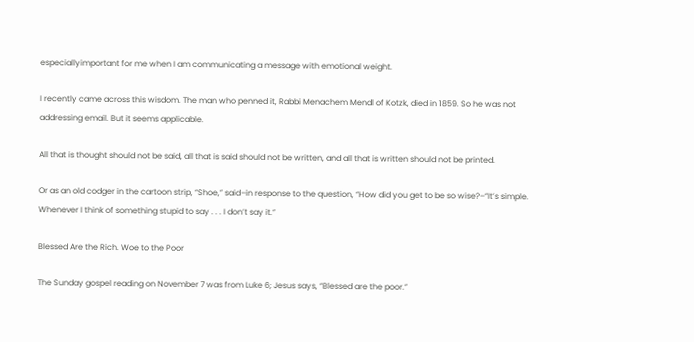especiallyimportant for me when I am communicating a message with emotional weight.

I recently came across this wisdom. The man who penned it, Rabbi Menachem Mendl of Kotzk, died in 1859. So he was not addressing email. But it seems applicable.

All that is thought should not be said, all that is said should not be written, and all that is written should not be printed.

Or as an old codger in the cartoon strip, “Shoe,” said–in response to the question, “How did you get to be so wise?–“It’s simple. Whenever I think of something stupid to say . . . I don’t say it.”

Blessed Are the Rich. Woe to the Poor

The Sunday gospel reading on November 7 was from Luke 6; Jesus says, “Blessed are the poor.”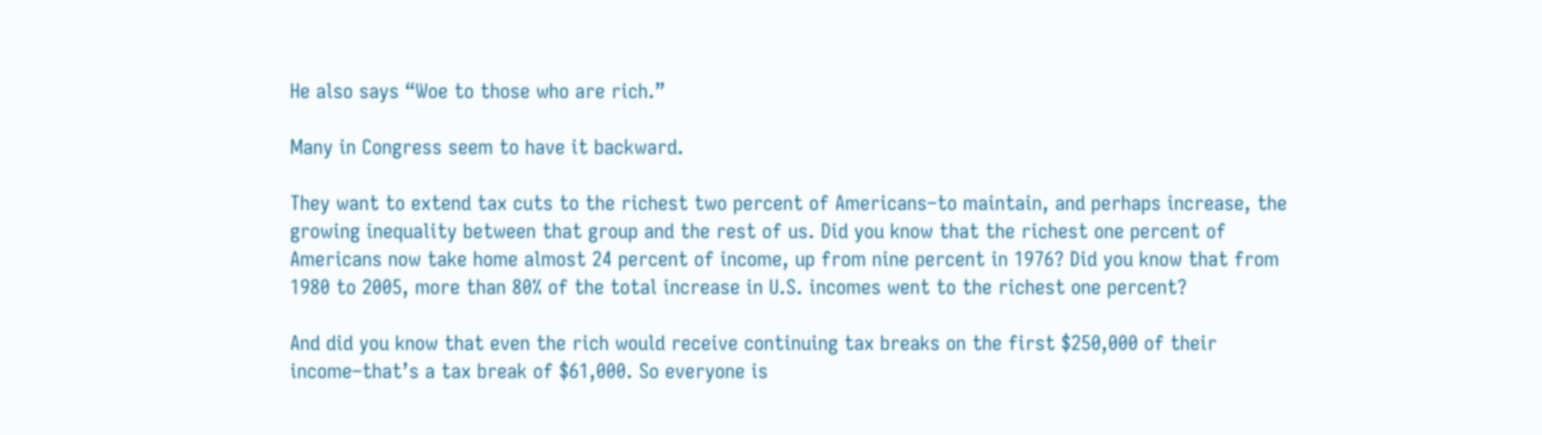He also says “Woe to those who are rich.”

Many in Congress seem to have it backward.

They want to extend tax cuts to the richest two percent of Americans–to maintain, and perhaps increase, the growing inequality between that group and the rest of us. Did you know that the richest one percent of Americans now take home almost 24 percent of income, up from nine percent in 1976? Did you know that from 1980 to 2005, more than 80% of the total increase in U.S. incomes went to the richest one percent?

And did you know that even the rich would receive continuing tax breaks on the first $250,000 of their income–that’s a tax break of $61,000. So everyone is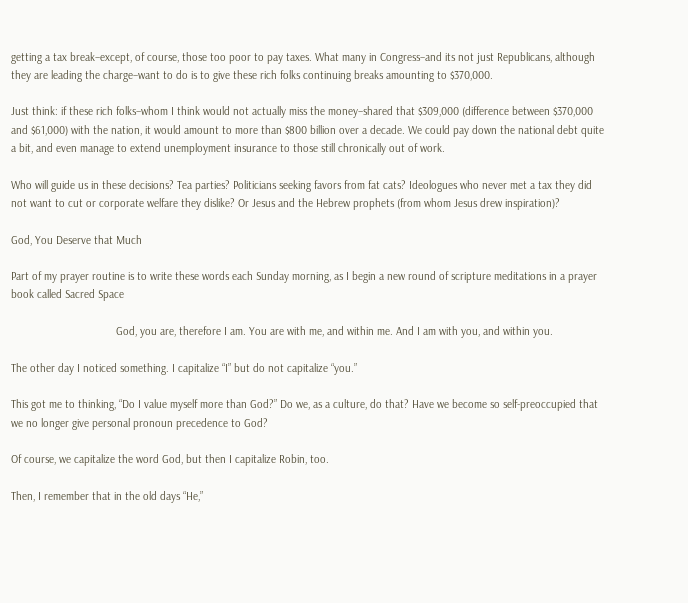getting a tax break–except, of course, those too poor to pay taxes. What many in Congress–and its not just Republicans, although they are leading the charge–want to do is to give these rich folks continuing breaks amounting to $370,000.

Just think: if these rich folks–whom I think would not actually miss the money–shared that $309,000 (difference between $370,000 and $61,000) with the nation, it would amount to more than $800 billion over a decade. We could pay down the national debt quite a bit, and even manage to extend unemployment insurance to those still chronically out of work.

Who will guide us in these decisions? Tea parties? Politicians seeking favors from fat cats? Ideologues who never met a tax they did not want to cut or corporate welfare they dislike? Or Jesus and the Hebrew prophets (from whom Jesus drew inspiration)?

God, You Deserve that Much

Part of my prayer routine is to write these words each Sunday morning, as I begin a new round of scripture meditations in a prayer book called Sacred Space

                                   God, you are, therefore I am. You are with me, and within me. And I am with you, and within you.

The other day I noticed something. I capitalize “I” but do not capitalize “you.”

This got me to thinking, “Do I value myself more than God?” Do we, as a culture, do that? Have we become so self-preoccupied that we no longer give personal pronoun precedence to God?

Of course, we capitalize the word God, but then I capitalize Robin, too.

Then, I remember that in the old days “He,”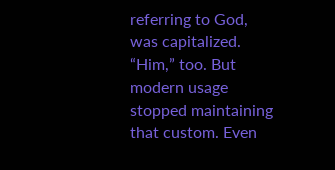referring to God, was capitalized. “Him,” too. But modern usage stopped maintaining that custom. Even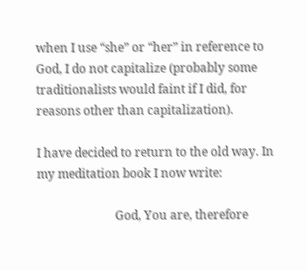when I use “she” or “her” in reference to God, I do not capitalize (probably some traditionalists would faint if I did, for reasons other than capitalization).

I have decided to return to the old way. In my meditation book I now write:

                          God, You are, therefore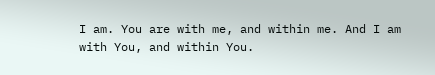I am. You are with me, and within me. And I am with You, and within You.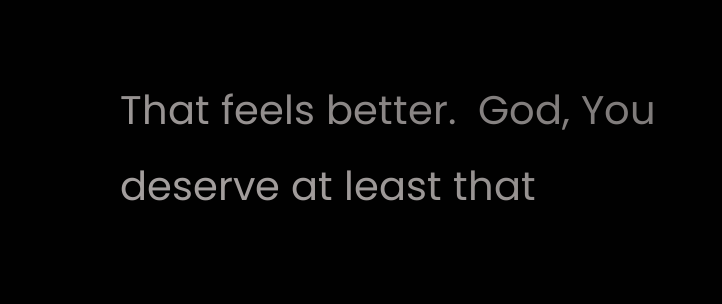That feels better.  God, You deserve at least that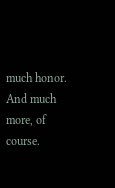much honor. And much more, of course.